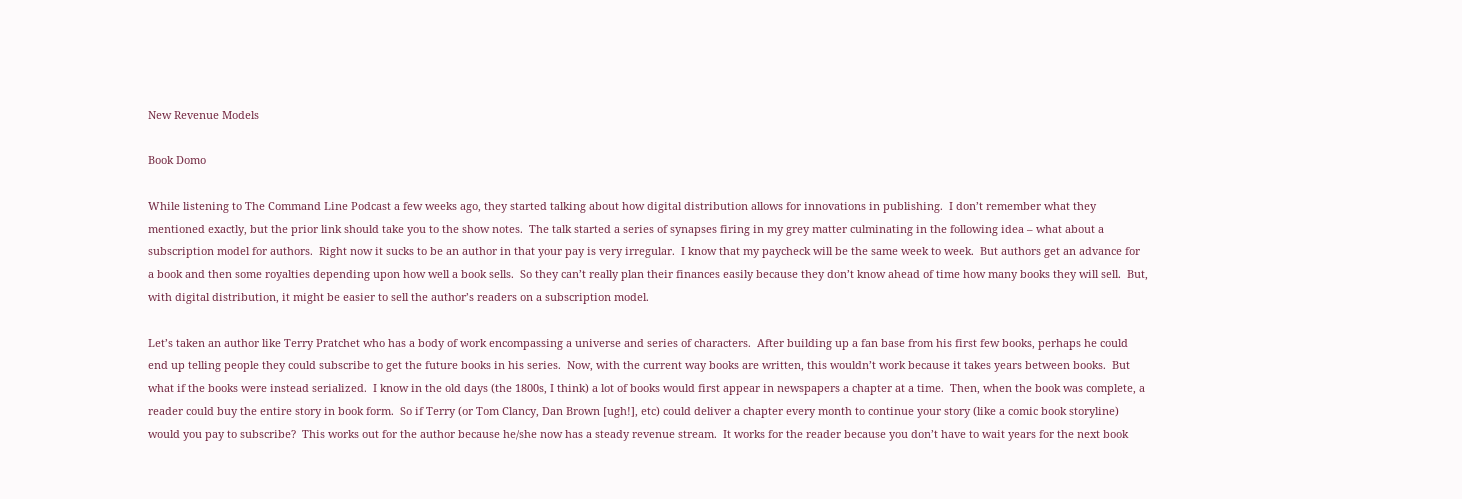New Revenue Models

Book Domo

While listening to The Command Line Podcast a few weeks ago, they started talking about how digital distribution allows for innovations in publishing.  I don’t remember what they mentioned exactly, but the prior link should take you to the show notes.  The talk started a series of synapses firing in my grey matter culminating in the following idea – what about a subscription model for authors.  Right now it sucks to be an author in that your pay is very irregular.  I know that my paycheck will be the same week to week.  But authors get an advance for a book and then some royalties depending upon how well a book sells.  So they can’t really plan their finances easily because they don’t know ahead of time how many books they will sell.  But, with digital distribution, it might be easier to sell the author’s readers on a subscription model.

Let’s taken an author like Terry Pratchet who has a body of work encompassing a universe and series of characters.  After building up a fan base from his first few books, perhaps he could end up telling people they could subscribe to get the future books in his series.  Now, with the current way books are written, this wouldn’t work because it takes years between books.  But what if the books were instead serialized.  I know in the old days (the 1800s, I think) a lot of books would first appear in newspapers a chapter at a time.  Then, when the book was complete, a reader could buy the entire story in book form.  So if Terry (or Tom Clancy, Dan Brown [ugh!], etc) could deliver a chapter every month to continue your story (like a comic book storyline) would you pay to subscribe?  This works out for the author because he/she now has a steady revenue stream.  It works for the reader because you don’t have to wait years for the next book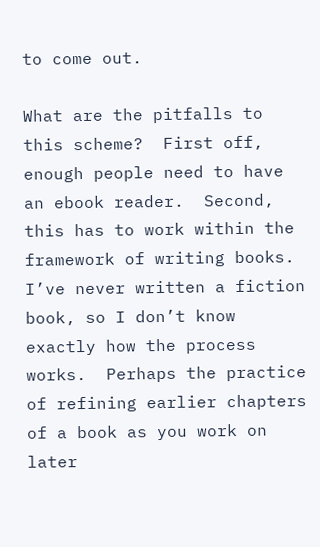to come out.

What are the pitfalls to this scheme?  First off, enough people need to have an ebook reader.  Second, this has to work within the framework of writing books.  I’ve never written a fiction book, so I don’t know exactly how the process works.  Perhaps the practice of refining earlier chapters of a book as you work on later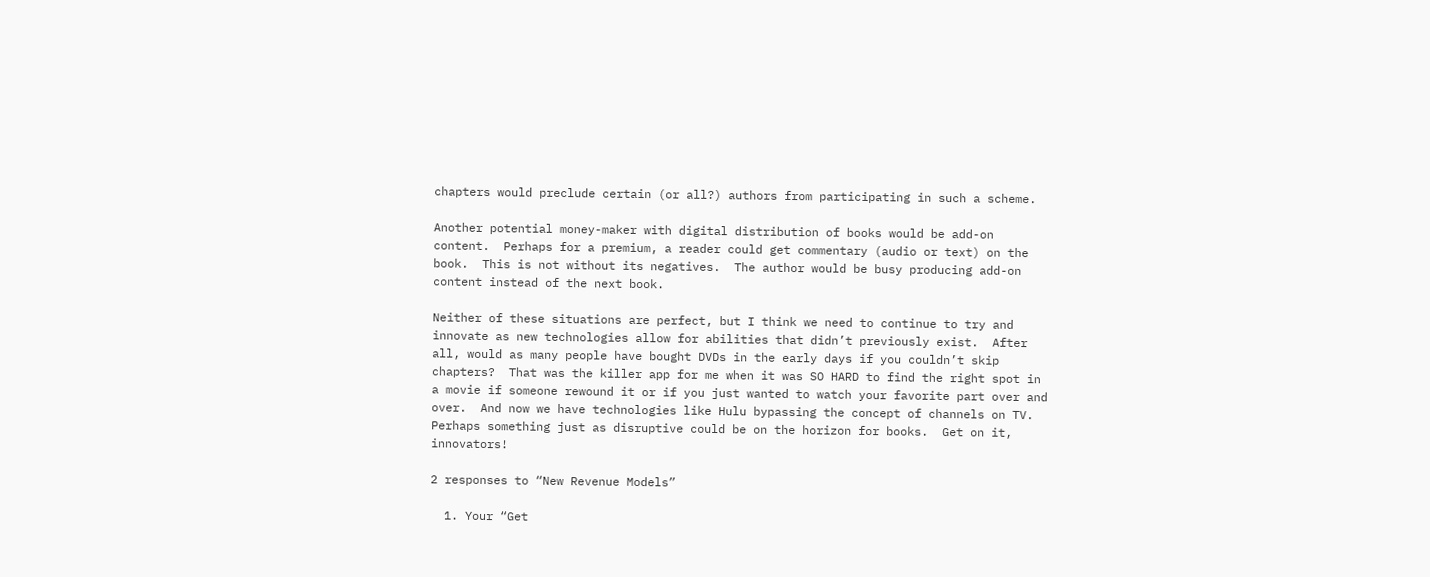chapters would preclude certain (or all?) authors from participating in such a scheme.

Another potential money-maker with digital distribution of books would be add-on content.  Perhaps for a premium, a reader could get commentary (audio or text) on the book.  This is not without its negatives.  The author would be busy producing add-on content instead of the next book.

Neither of these situations are perfect, but I think we need to continue to try and innovate as new technologies allow for abilities that didn’t previously exist.  After all, would as many people have bought DVDs in the early days if you couldn’t skip chapters?  That was the killer app for me when it was SO HARD to find the right spot in a movie if someone rewound it or if you just wanted to watch your favorite part over and over.  And now we have technologies like Hulu bypassing the concept of channels on TV.  Perhaps something just as disruptive could be on the horizon for books.  Get on it, innovators!

2 responses to “New Revenue Models”

  1. Your “Get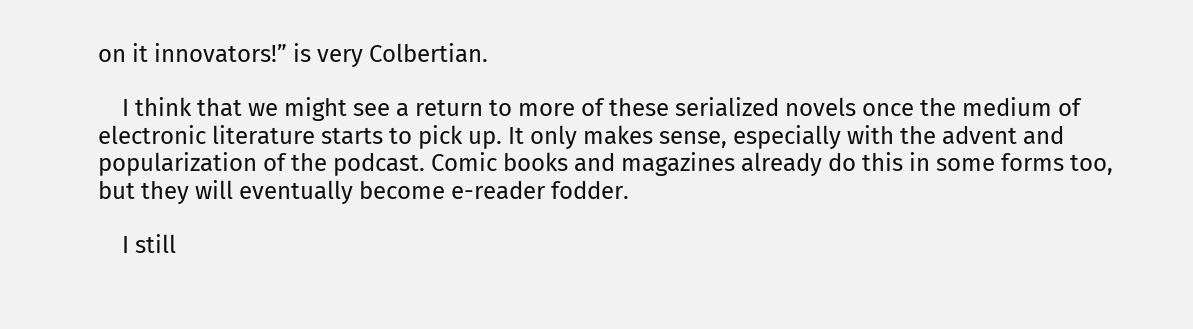on it innovators!” is very Colbertian.

    I think that we might see a return to more of these serialized novels once the medium of electronic literature starts to pick up. It only makes sense, especially with the advent and popularization of the podcast. Comic books and magazines already do this in some forms too, but they will eventually become e-reader fodder.

    I still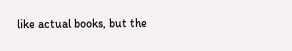like actual books, but the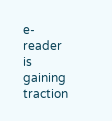e-reader is gaining traction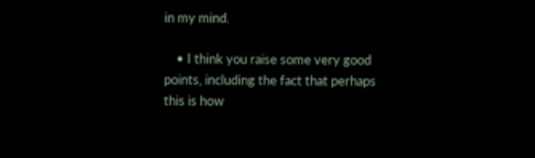in my mind.

    • I think you raise some very good points, including the fact that perhaps this is how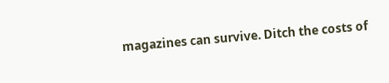magazines can survive. Ditch the costs of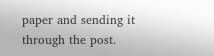paper and sending it through the post.